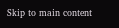Skip to main content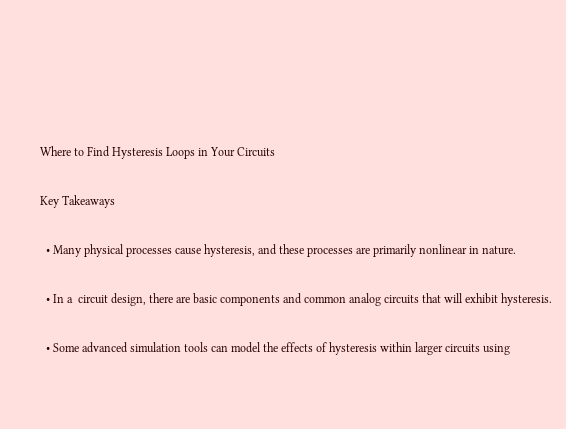Where to Find Hysteresis Loops in Your Circuits

Key Takeaways

  • Many physical processes cause hysteresis, and these processes are primarily nonlinear in nature.

  • In a  circuit design, there are basic components and common analog circuits that will exhibit hysteresis.

  • Some advanced simulation tools can model the effects of hysteresis within larger circuits using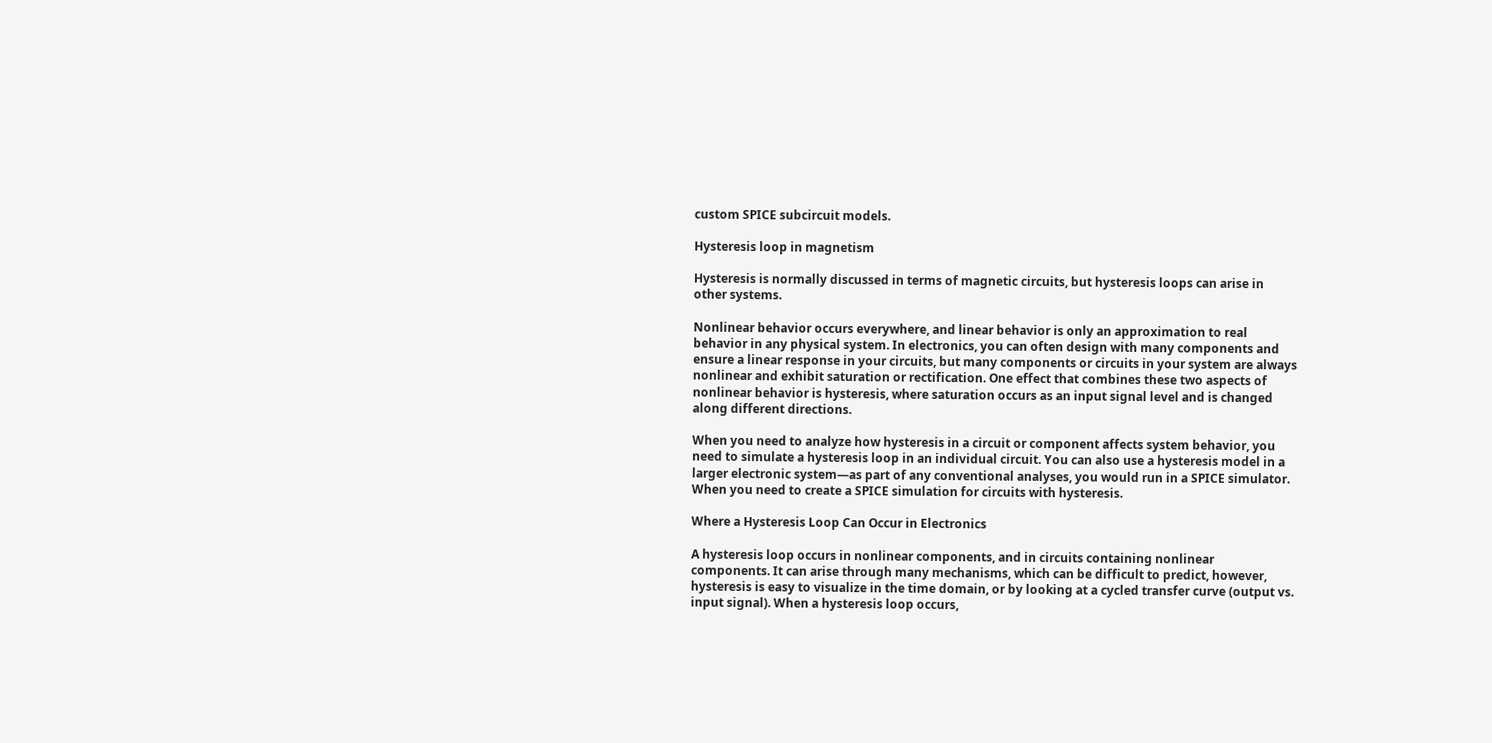custom SPICE subcircuit models.

Hysteresis loop in magnetism

Hysteresis is normally discussed in terms of magnetic circuits, but hysteresis loops can arise in other systems.

Nonlinear behavior occurs everywhere, and linear behavior is only an approximation to real behavior in any physical system. In electronics, you can often design with many components and ensure a linear response in your circuits, but many components or circuits in your system are always nonlinear and exhibit saturation or rectification. One effect that combines these two aspects of nonlinear behavior is hysteresis, where saturation occurs as an input signal level and is changed along different directions.

When you need to analyze how hysteresis in a circuit or component affects system behavior, you need to simulate a hysteresis loop in an individual circuit. You can also use a hysteresis model in a larger electronic system—as part of any conventional analyses, you would run in a SPICE simulator. When you need to create a SPICE simulation for circuits with hysteresis.

Where a Hysteresis Loop Can Occur in Electronics

A hysteresis loop occurs in nonlinear components, and in circuits containing nonlinear components. It can arise through many mechanisms, which can be difficult to predict, however, hysteresis is easy to visualize in the time domain, or by looking at a cycled transfer curve (output vs. input signal). When a hysteresis loop occurs,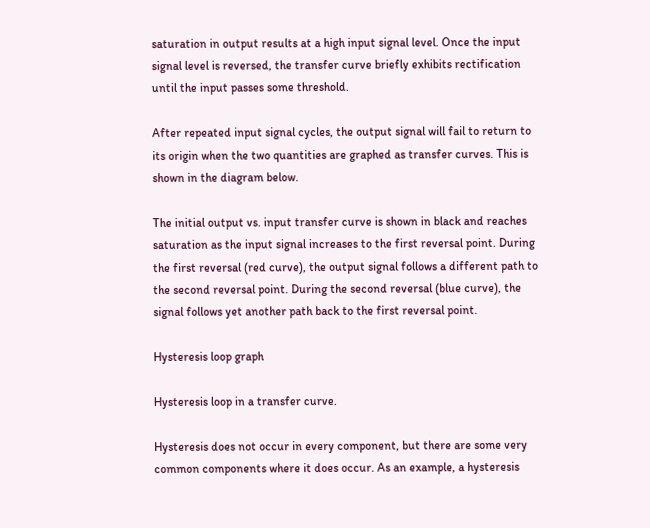saturation in output results at a high input signal level. Once the input signal level is reversed, the transfer curve briefly exhibits rectification until the input passes some threshold.

After repeated input signal cycles, the output signal will fail to return to its origin when the two quantities are graphed as transfer curves. This is shown in the diagram below.

The initial output vs. input transfer curve is shown in black and reaches saturation as the input signal increases to the first reversal point. During the first reversal (red curve), the output signal follows a different path to the second reversal point. During the second reversal (blue curve), the signal follows yet another path back to the first reversal point.

Hysteresis loop graph

Hysteresis loop in a transfer curve.

Hysteresis does not occur in every component, but there are some very common components where it does occur. As an example, a hysteresis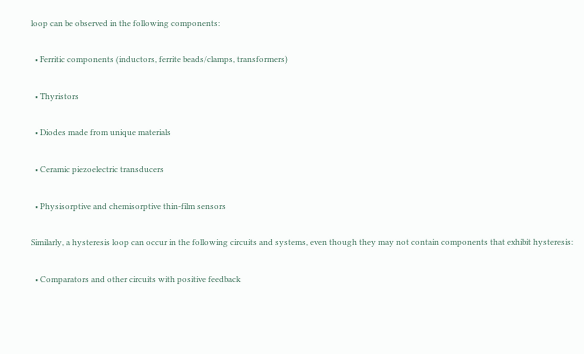loop can be observed in the following components:

  • Ferritic components (inductors, ferrite beads/clamps, transformers)

  • Thyristors

  • Diodes made from unique materials

  • Ceramic piezoelectric transducers

  • Physisorptive and chemisorptive thin-film sensors

Similarly, a hysteresis loop can occur in the following circuits and systems, even though they may not contain components that exhibit hysteresis:

  • Comparators and other circuits with positive feedback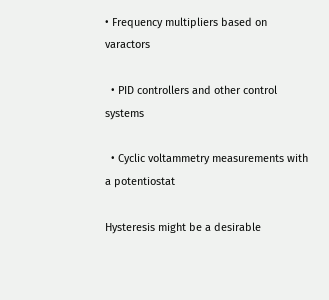• Frequency multipliers based on varactors

  • PID controllers and other control systems

  • Cyclic voltammetry measurements with a potentiostat

Hysteresis might be a desirable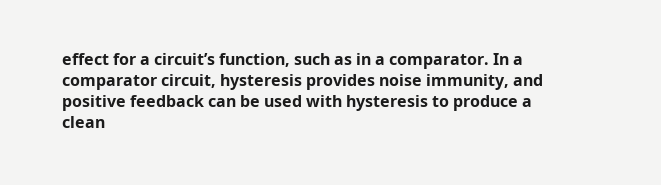effect for a circuit’s function, such as in a comparator. In a comparator circuit, hysteresis provides noise immunity, and positive feedback can be used with hysteresis to produce a clean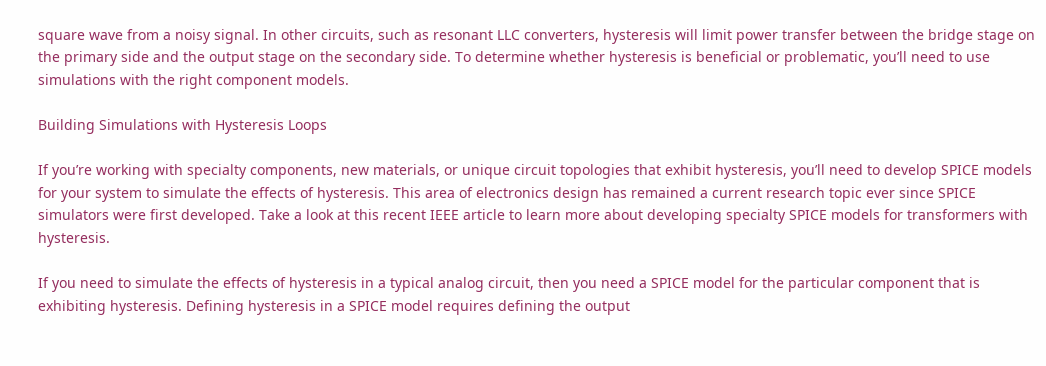square wave from a noisy signal. In other circuits, such as resonant LLC converters, hysteresis will limit power transfer between the bridge stage on the primary side and the output stage on the secondary side. To determine whether hysteresis is beneficial or problematic, you’ll need to use simulations with the right component models.

Building Simulations with Hysteresis Loops

If you’re working with specialty components, new materials, or unique circuit topologies that exhibit hysteresis, you’ll need to develop SPICE models for your system to simulate the effects of hysteresis. This area of electronics design has remained a current research topic ever since SPICE simulators were first developed. Take a look at this recent IEEE article to learn more about developing specialty SPICE models for transformers with hysteresis.

If you need to simulate the effects of hysteresis in a typical analog circuit, then you need a SPICE model for the particular component that is exhibiting hysteresis. Defining hysteresis in a SPICE model requires defining the output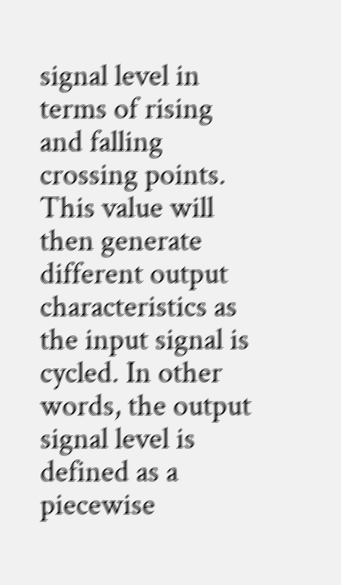signal level in terms of rising and falling crossing points. This value will then generate different output characteristics as the input signal is cycled. In other words, the output signal level is defined as a piecewise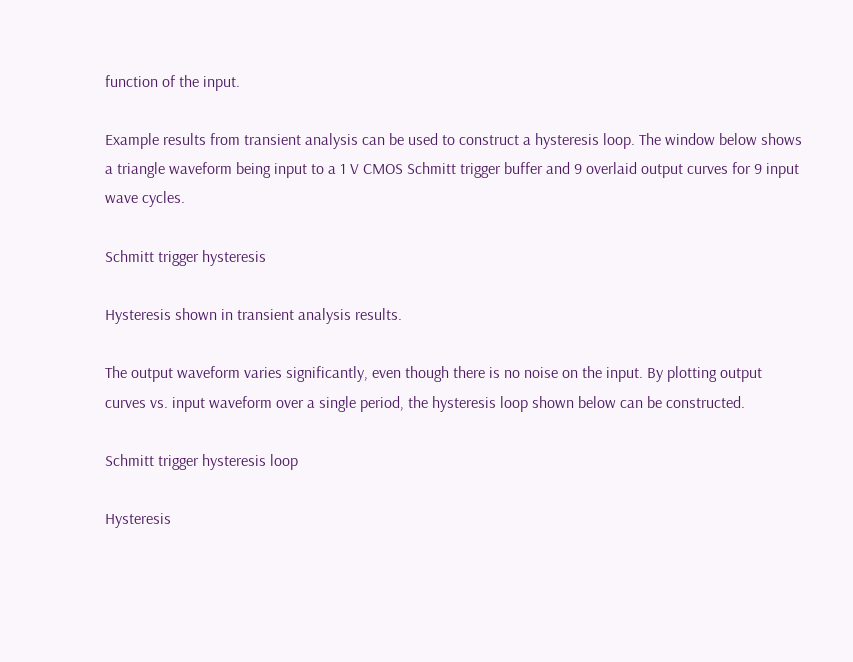function of the input.

Example results from transient analysis can be used to construct a hysteresis loop. The window below shows a triangle waveform being input to a 1 V CMOS Schmitt trigger buffer and 9 overlaid output curves for 9 input wave cycles.

Schmitt trigger hysteresis

Hysteresis shown in transient analysis results.

The output waveform varies significantly, even though there is no noise on the input. By plotting output curves vs. input waveform over a single period, the hysteresis loop shown below can be constructed.

Schmitt trigger hysteresis loop

Hysteresis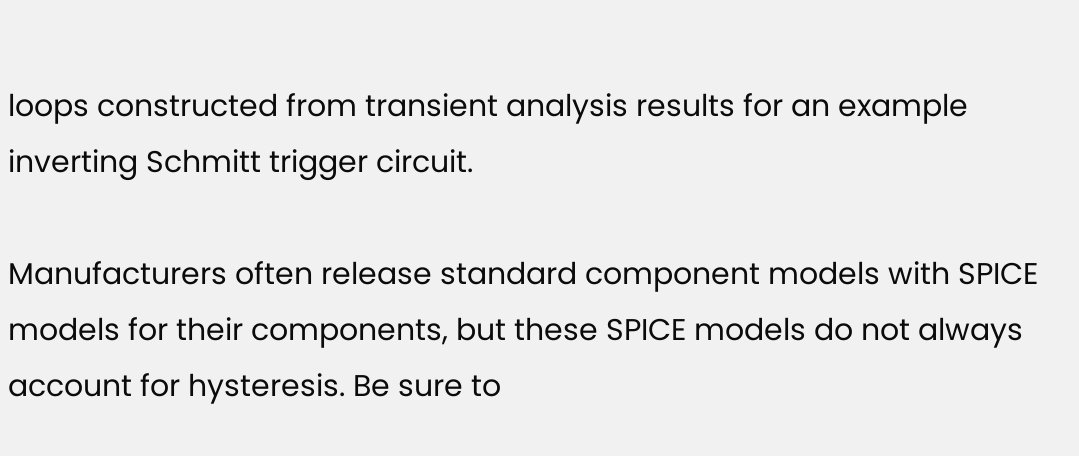loops constructed from transient analysis results for an example inverting Schmitt trigger circuit.

Manufacturers often release standard component models with SPICE models for their components, but these SPICE models do not always account for hysteresis. Be sure to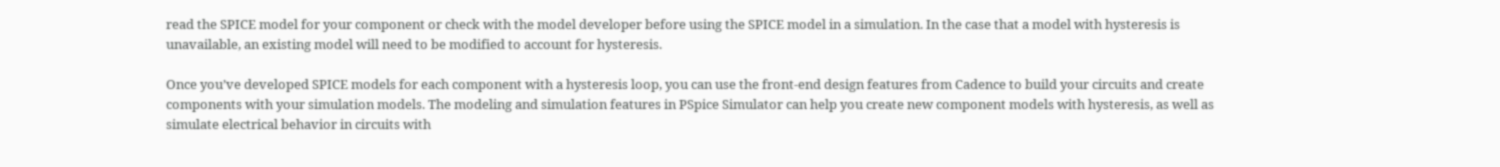read the SPICE model for your component or check with the model developer before using the SPICE model in a simulation. In the case that a model with hysteresis is unavailable, an existing model will need to be modified to account for hysteresis.

Once you’ve developed SPICE models for each component with a hysteresis loop, you can use the front-end design features from Cadence to build your circuits and create components with your simulation models. The modeling and simulation features in PSpice Simulator can help you create new component models with hysteresis, as well as simulate electrical behavior in circuits with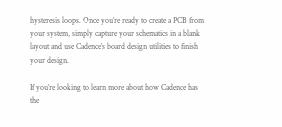hysteresis loops. Once you’re ready to create a PCB from your system, simply capture your schematics in a blank layout and use Cadence’s board design utilities to finish your design.

If you’re looking to learn more about how Cadence has the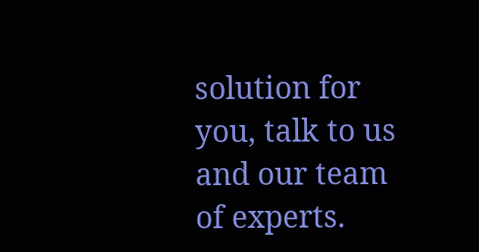solution for you, talk to us and our team of experts.